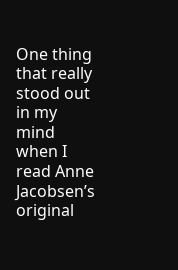One thing that really stood out in my mind when I read Anne Jacobsen’s original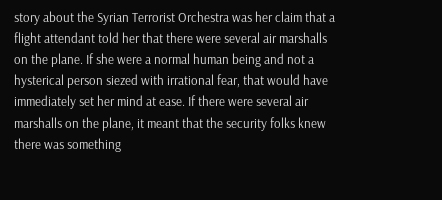story about the Syrian Terrorist Orchestra was her claim that a flight attendant told her that there were several air marshalls on the plane. If she were a normal human being and not a hysterical person siezed with irrational fear, that would have immediately set her mind at ease. If there were several air marshalls on the plane, it meant that the security folks knew there was something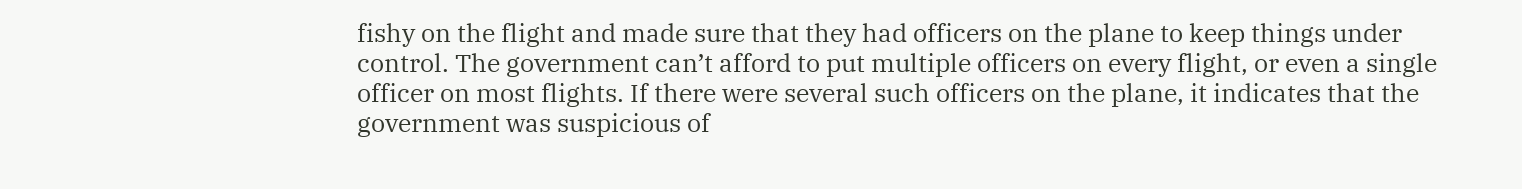fishy on the flight and made sure that they had officers on the plane to keep things under control. The government can’t afford to put multiple officers on every flight, or even a single officer on most flights. If there were several such officers on the plane, it indicates that the government was suspicious of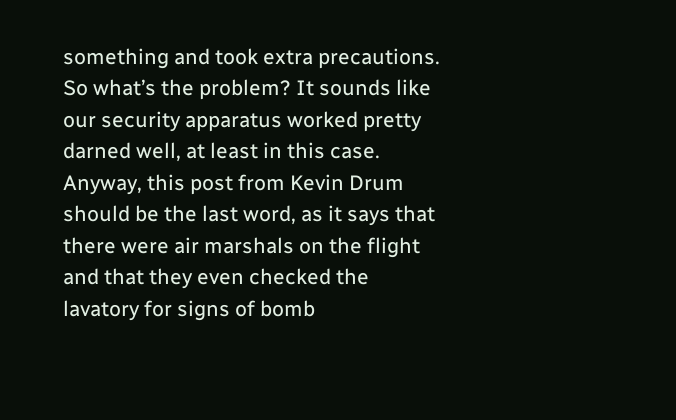something and took extra precautions. So what’s the problem? It sounds like our security apparatus worked pretty darned well, at least in this case. Anyway, this post from Kevin Drum should be the last word, as it says that there were air marshals on the flight and that they even checked the lavatory for signs of bomb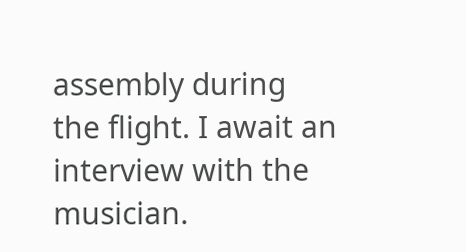assembly during the flight. I await an interview with the musician.